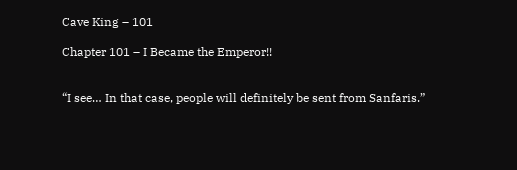Cave King – 101

Chapter 101 – I Became the Emperor!!


“I see… In that case, people will definitely be sent from Sanfaris.”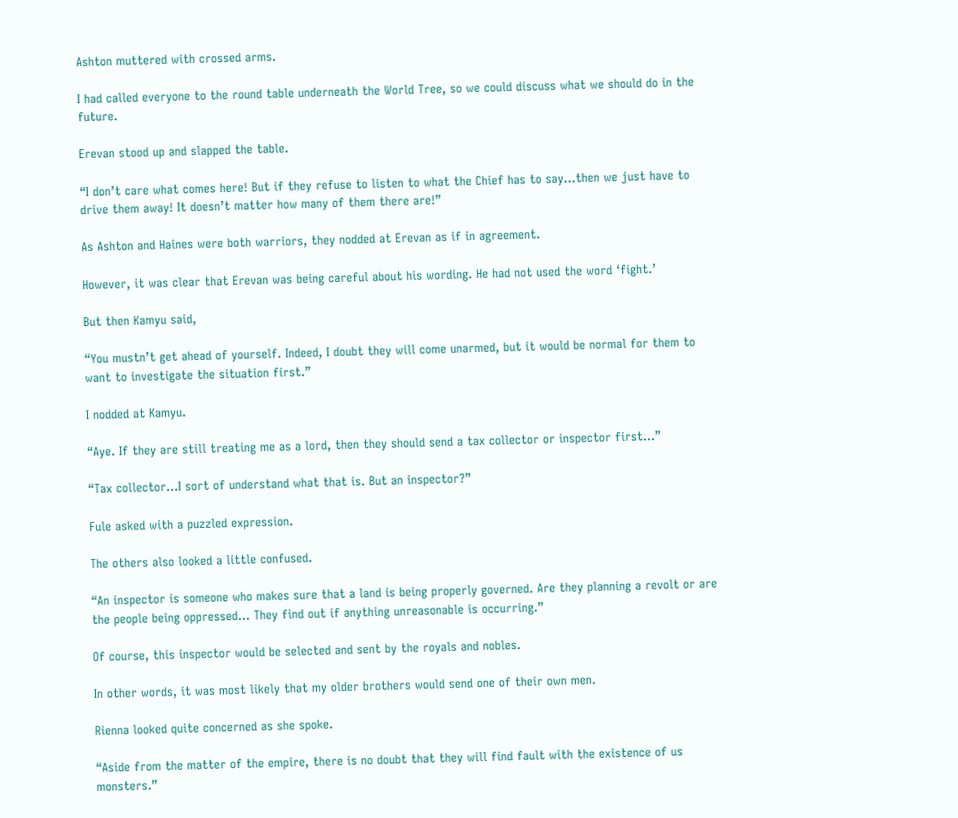Ashton muttered with crossed arms.

I had called everyone to the round table underneath the World Tree, so we could discuss what we should do in the future.

Erevan stood up and slapped the table.

“I don’t care what comes here! But if they refuse to listen to what the Chief has to say…then we just have to drive them away! It doesn’t matter how many of them there are!”

As Ashton and Haines were both warriors, they nodded at Erevan as if in agreement.

However, it was clear that Erevan was being careful about his wording. He had not used the word ‘fight.’

But then Kamyu said,

“You mustn’t get ahead of yourself. Indeed, I doubt they will come unarmed, but it would be normal for them to want to investigate the situation first.”

I nodded at Kamyu.

“Aye. If they are still treating me as a lord, then they should send a tax collector or inspector first…”

“Tax collector…I sort of understand what that is. But an inspector?”

Fule asked with a puzzled expression.

The others also looked a little confused.

“An inspector is someone who makes sure that a land is being properly governed. Are they planning a revolt or are the people being oppressed… They find out if anything unreasonable is occurring.”

Of course, this inspector would be selected and sent by the royals and nobles.

In other words, it was most likely that my older brothers would send one of their own men.

Rienna looked quite concerned as she spoke.

“Aside from the matter of the empire, there is no doubt that they will find fault with the existence of us monsters.”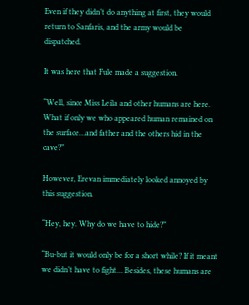Even if they didn’t do anything at first, they would return to Sanfaris, and the army would be dispatched.

It was here that Fule made a suggestion.

“Well, since Miss Leila and other humans are here. What if only we who appeared human remained on the surface…and father and the others hid in the cave?”

However, Erevan immediately looked annoyed by this suggestion.

“Hey, hey. Why do we have to hide?”

“Bu-but it would only be for a short while? If it meant we didn’t have to fight… Besides, these humans are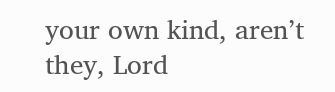your own kind, aren’t they, Lord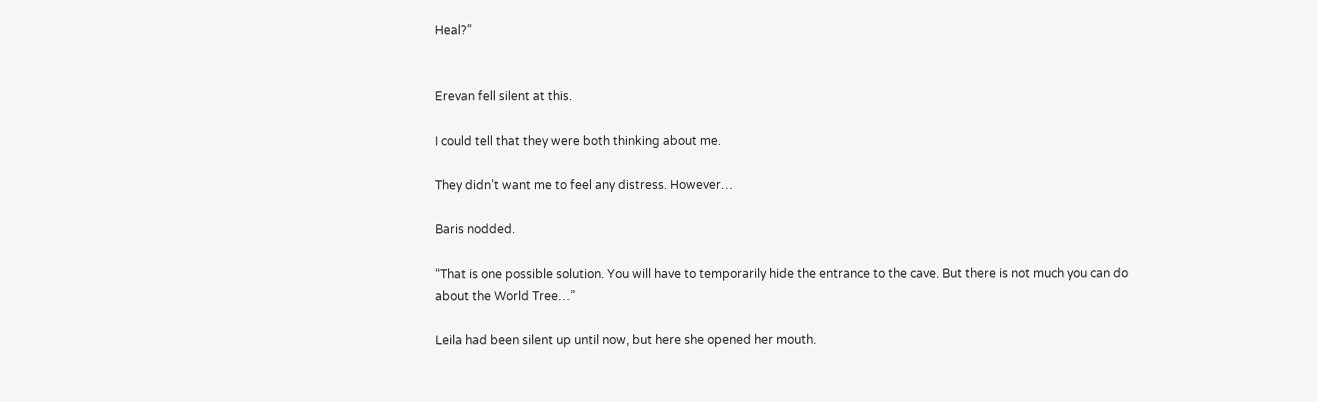Heal?”


Erevan fell silent at this.

I could tell that they were both thinking about me.

They didn’t want me to feel any distress. However…

Baris nodded.

“That is one possible solution. You will have to temporarily hide the entrance to the cave. But there is not much you can do about the World Tree…”

Leila had been silent up until now, but here she opened her mouth.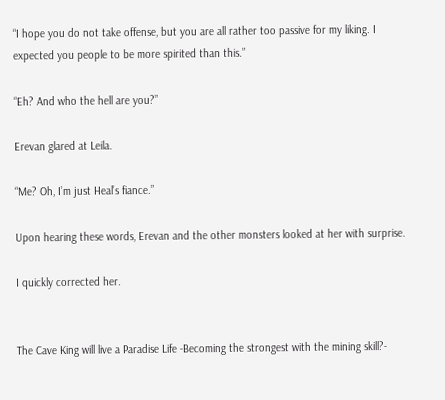“I hope you do not take offense, but you are all rather too passive for my liking. I expected you people to be more spirited than this.”

“Eh? And who the hell are you?”

Erevan glared at Leila.

“Me? Oh, I’m just Heal’s fiance.”

Upon hearing these words, Erevan and the other monsters looked at her with surprise.

I quickly corrected her.


The Cave King will live a Paradise Life -Becoming the strongest with the mining skill?-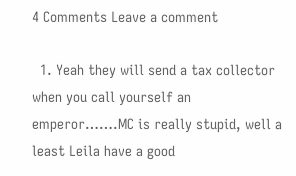4 Comments Leave a comment

  1. Yeah they will send a tax collector when you call yourself an emperor…….MC is really stupid, well a least Leila have a good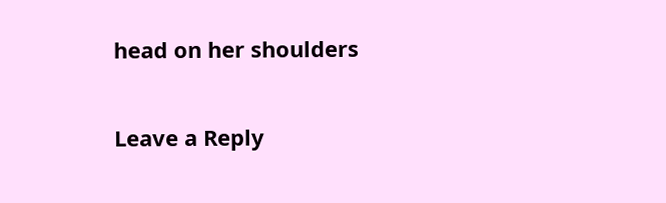head on her shoulders

Leave a Reply